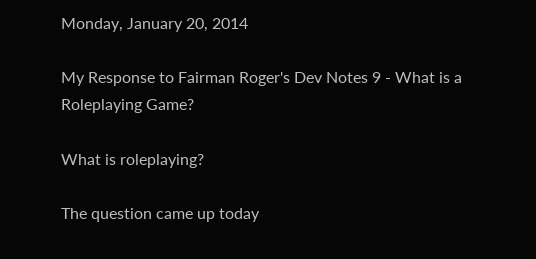Monday, January 20, 2014

My Response to Fairman Roger's Dev Notes 9 - What is a Roleplaying Game?

What is roleplaying?

The question came up today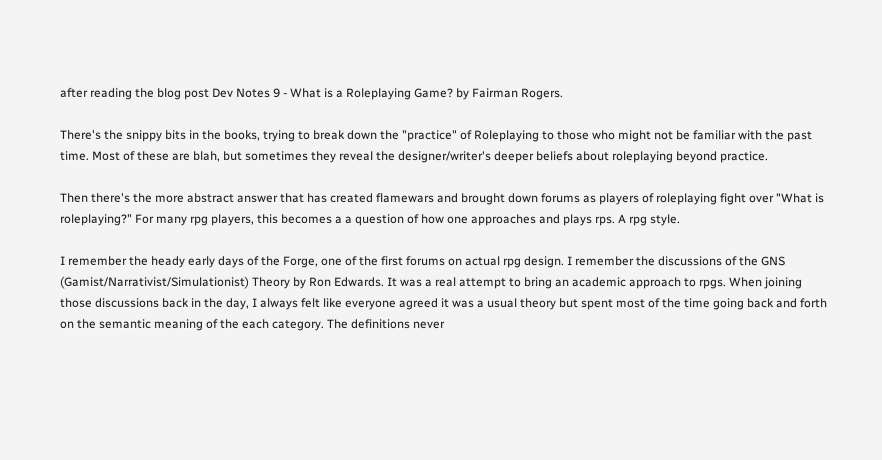after reading the blog post Dev Notes 9 - What is a Roleplaying Game? by Fairman Rogers.

There's the snippy bits in the books, trying to break down the "practice" of Roleplaying to those who might not be familiar with the past time. Most of these are blah, but sometimes they reveal the designer/writer's deeper beliefs about roleplaying beyond practice.

Then there's the more abstract answer that has created flamewars and brought down forums as players of roleplaying fight over "What is roleplaying?" For many rpg players, this becomes a a question of how one approaches and plays rps. A rpg style.

I remember the heady early days of the Forge, one of the first forums on actual rpg design. I remember the discussions of the GNS (Gamist/Narrativist/Simulationist) Theory by Ron Edwards. It was a real attempt to bring an academic approach to rpgs. When joining those discussions back in the day, I always felt like everyone agreed it was a usual theory but spent most of the time going back and forth on the semantic meaning of the each category. The definitions never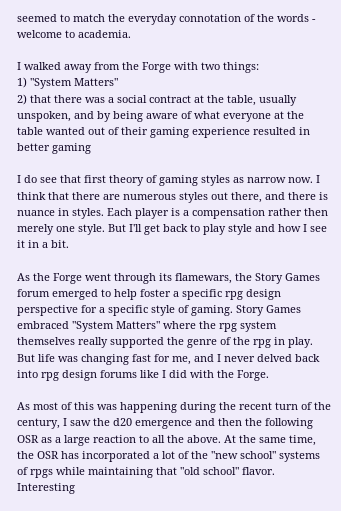seemed to match the everyday connotation of the words - welcome to academia.

I walked away from the Forge with two things:
1) "System Matters"
2) that there was a social contract at the table, usually unspoken, and by being aware of what everyone at the table wanted out of their gaming experience resulted in better gaming

I do see that first theory of gaming styles as narrow now. I think that there are numerous styles out there, and there is nuance in styles. Each player is a compensation rather then merely one style. But I'll get back to play style and how I see it in a bit.

As the Forge went through its flamewars, the Story Games forum emerged to help foster a specific rpg design perspective for a specific style of gaming. Story Games embraced "System Matters" where the rpg system themselves really supported the genre of the rpg in play. But life was changing fast for me, and I never delved back into rpg design forums like I did with the Forge.

As most of this was happening during the recent turn of the century, I saw the d20 emergence and then the following OSR as a large reaction to all the above. At the same time, the OSR has incorporated a lot of the "new school" systems of rpgs while maintaining that "old school" flavor. Interesting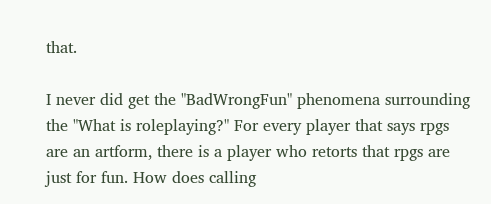that.

I never did get the "BadWrongFun" phenomena surrounding the "What is roleplaying?" For every player that says rpgs are an artform, there is a player who retorts that rpgs are just for fun. How does calling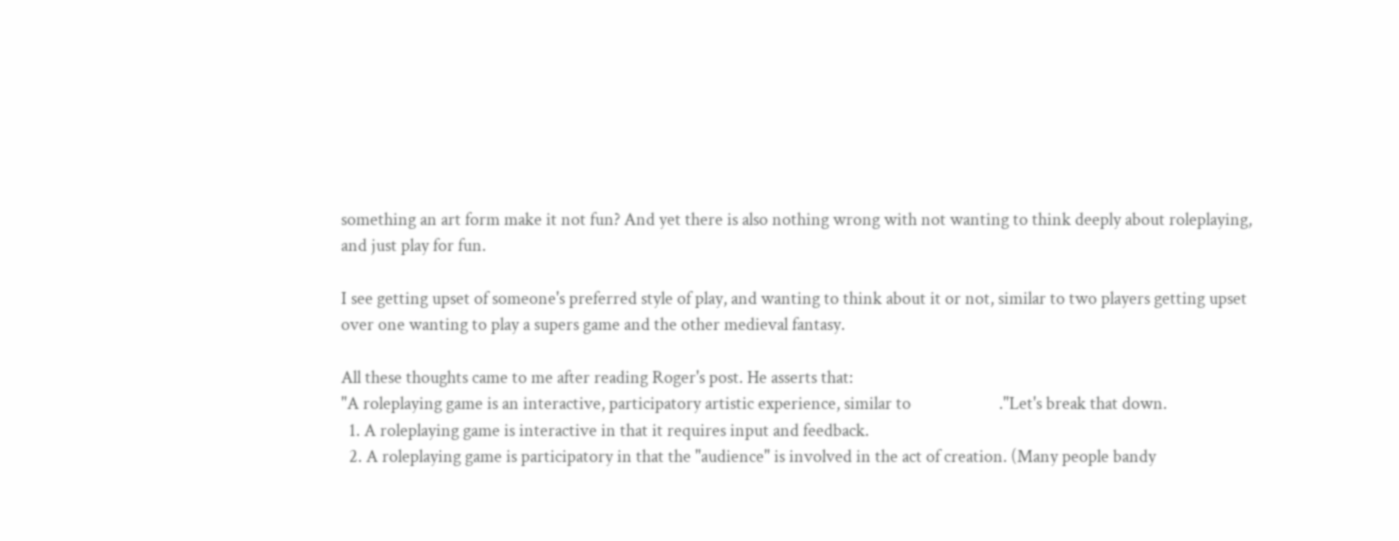something an art form make it not fun? And yet there is also nothing wrong with not wanting to think deeply about roleplaying, and just play for fun.

I see getting upset of someone's preferred style of play, and wanting to think about it or not, similar to two players getting upset over one wanting to play a supers game and the other medieval fantasy.

All these thoughts came to me after reading Roger's post. He asserts that:
"A roleplaying game is an interactive, participatory artistic experience, similar to                      ."Let's break that down.
  1. A roleplaying game is interactive in that it requires input and feedback.
  2. A roleplaying game is participatory in that the "audience" is involved in the act of creation. (Many people bandy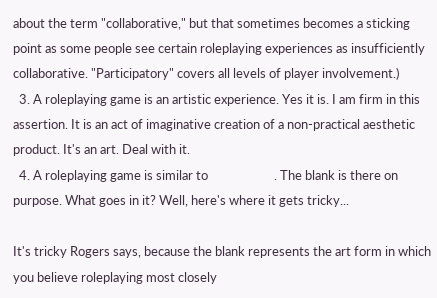about the term "collaborative," but that sometimes becomes a sticking point as some people see certain roleplaying experiences as insufficiently collaborative. "Participatory" covers all levels of player involvement.)
  3. A roleplaying game is an artistic experience. Yes it is. I am firm in this assertion. It is an act of imaginative creation of a non-practical aesthetic product. It's an art. Deal with it.
  4. A roleplaying game is similar to                      . The blank is there on purpose. What goes in it? Well, here's where it gets tricky...

It's tricky Rogers says, because the blank represents the art form in which you believe roleplaying most closely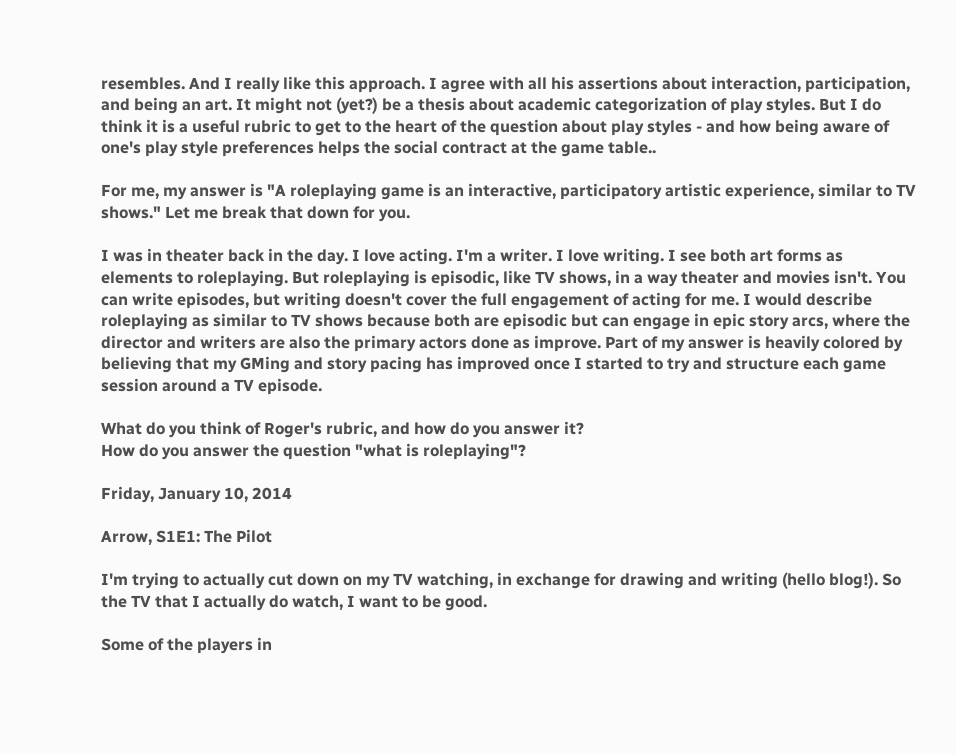resembles. And I really like this approach. I agree with all his assertions about interaction, participation, and being an art. It might not (yet?) be a thesis about academic categorization of play styles. But I do think it is a useful rubric to get to the heart of the question about play styles - and how being aware of one's play style preferences helps the social contract at the game table..

For me, my answer is "A roleplaying game is an interactive, participatory artistic experience, similar to TV shows." Let me break that down for you.

I was in theater back in the day. I love acting. I'm a writer. I love writing. I see both art forms as elements to roleplaying. But roleplaying is episodic, like TV shows, in a way theater and movies isn't. You can write episodes, but writing doesn't cover the full engagement of acting for me. I would describe roleplaying as similar to TV shows because both are episodic but can engage in epic story arcs, where the director and writers are also the primary actors done as improve. Part of my answer is heavily colored by believing that my GMing and story pacing has improved once I started to try and structure each game session around a TV episode.

What do you think of Roger's rubric, and how do you answer it?
How do you answer the question "what is roleplaying"?

Friday, January 10, 2014

Arrow, S1E1: The Pilot

I'm trying to actually cut down on my TV watching, in exchange for drawing and writing (hello blog!). So the TV that I actually do watch, I want to be good.

Some of the players in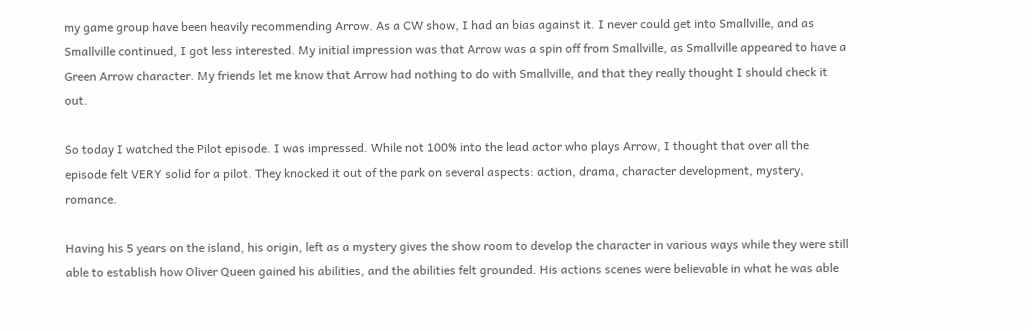my game group have been heavily recommending Arrow. As a CW show, I had an bias against it. I never could get into Smallville, and as Smallville continued, I got less interested. My initial impression was that Arrow was a spin off from Smallville, as Smallville appeared to have a Green Arrow character. My friends let me know that Arrow had nothing to do with Smallville, and that they really thought I should check it out.

So today I watched the Pilot episode. I was impressed. While not 100% into the lead actor who plays Arrow, I thought that over all the episode felt VERY solid for a pilot. They knocked it out of the park on several aspects: action, drama, character development, mystery, romance.

Having his 5 years on the island, his origin, left as a mystery gives the show room to develop the character in various ways while they were still able to establish how Oliver Queen gained his abilities, and the abilities felt grounded. His actions scenes were believable in what he was able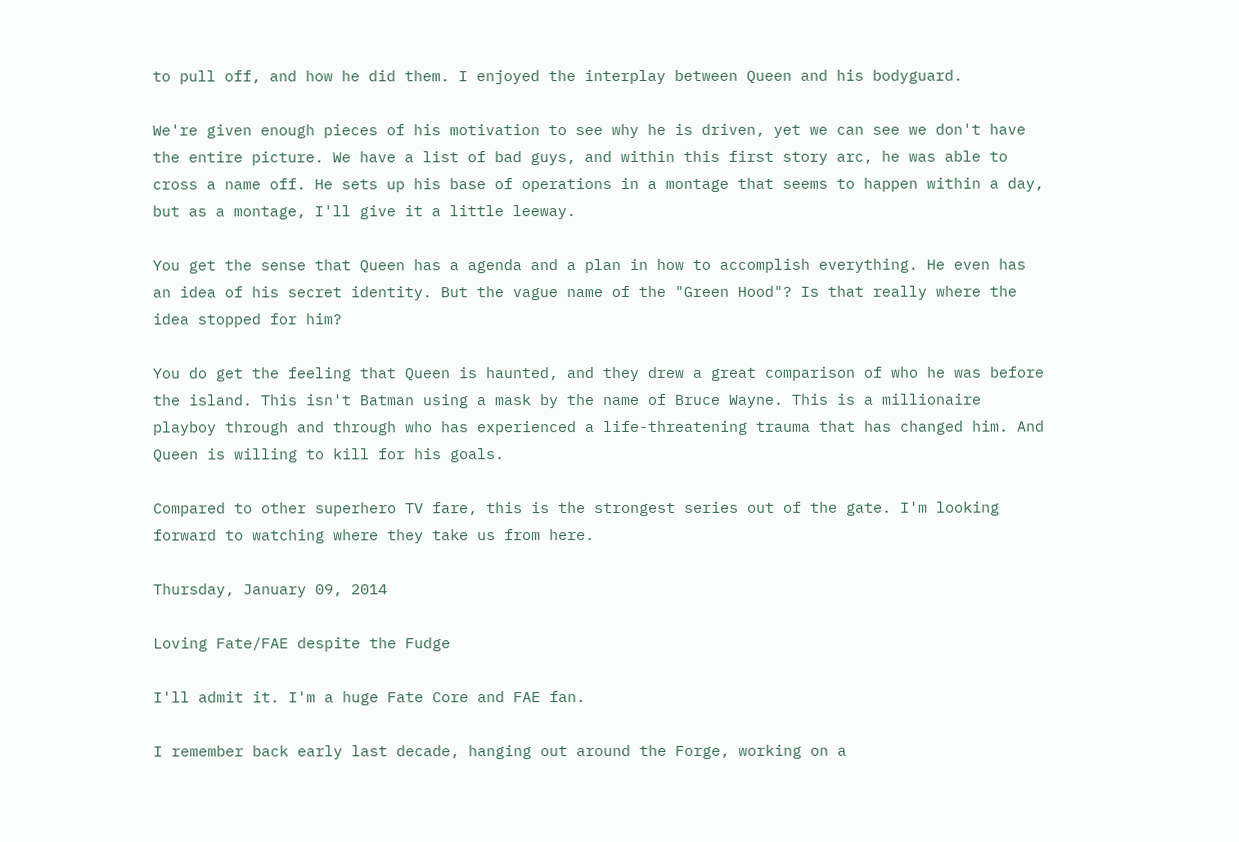to pull off, and how he did them. I enjoyed the interplay between Queen and his bodyguard.

We're given enough pieces of his motivation to see why he is driven, yet we can see we don't have the entire picture. We have a list of bad guys, and within this first story arc, he was able to cross a name off. He sets up his base of operations in a montage that seems to happen within a day, but as a montage, I'll give it a little leeway.

You get the sense that Queen has a agenda and a plan in how to accomplish everything. He even has an idea of his secret identity. But the vague name of the "Green Hood"? Is that really where the idea stopped for him?

You do get the feeling that Queen is haunted, and they drew a great comparison of who he was before the island. This isn't Batman using a mask by the name of Bruce Wayne. This is a millionaire playboy through and through who has experienced a life-threatening trauma that has changed him. And Queen is willing to kill for his goals.

Compared to other superhero TV fare, this is the strongest series out of the gate. I'm looking forward to watching where they take us from here.

Thursday, January 09, 2014

Loving Fate/FAE despite the Fudge

I'll admit it. I'm a huge Fate Core and FAE fan.

I remember back early last decade, hanging out around the Forge, working on a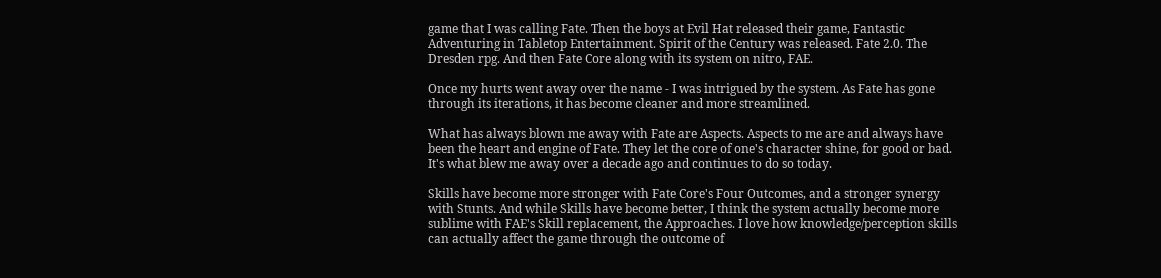game that I was calling Fate. Then the boys at Evil Hat released their game, Fantastic Adventuring in Tabletop Entertainment. Spirit of the Century was released. Fate 2.0. The Dresden rpg. And then Fate Core along with its system on nitro, FAE.

Once my hurts went away over the name - I was intrigued by the system. As Fate has gone through its iterations, it has become cleaner and more streamlined.

What has always blown me away with Fate are Aspects. Aspects to me are and always have been the heart and engine of Fate. They let the core of one's character shine, for good or bad. It's what blew me away over a decade ago and continues to do so today.

Skills have become more stronger with Fate Core's Four Outcomes, and a stronger synergy with Stunts. And while Skills have become better, I think the system actually become more sublime with FAE's Skill replacement, the Approaches. I love how knowledge/perception skills can actually affect the game through the outcome of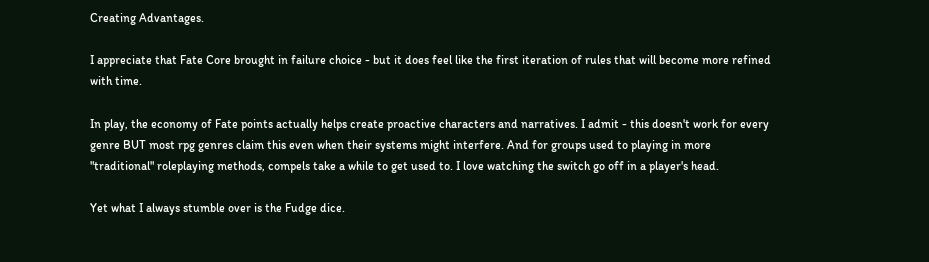Creating Advantages.

I appreciate that Fate Core brought in failure choice - but it does feel like the first iteration of rules that will become more refined with time.

In play, the economy of Fate points actually helps create proactive characters and narratives. I admit - this doesn't work for every genre BUT most rpg genres claim this even when their systems might interfere. And for groups used to playing in more "traditional" roleplaying methods, compels take a while to get used to. I love watching the switch go off in a player's head.

Yet what I always stumble over is the Fudge dice.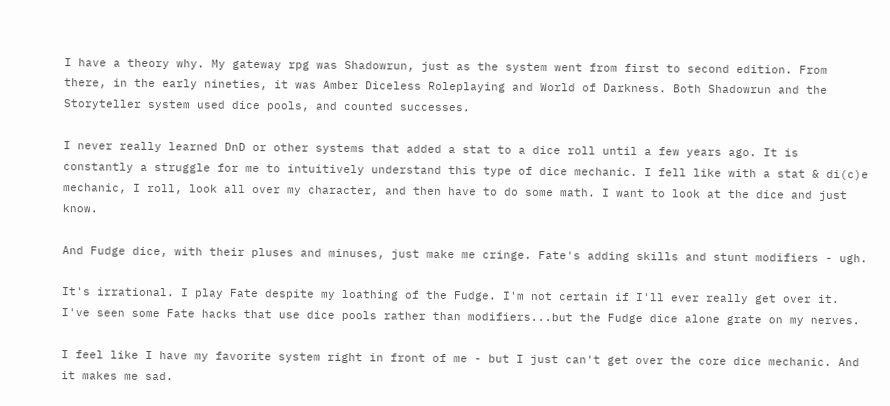I have a theory why. My gateway rpg was Shadowrun, just as the system went from first to second edition. From there, in the early nineties, it was Amber Diceless Roleplaying and World of Darkness. Both Shadowrun and the Storyteller system used dice pools, and counted successes.

I never really learned DnD or other systems that added a stat to a dice roll until a few years ago. It is constantly a struggle for me to intuitively understand this type of dice mechanic. I fell like with a stat & di(c)e mechanic, I roll, look all over my character, and then have to do some math. I want to look at the dice and just know.

And Fudge dice, with their pluses and minuses, just make me cringe. Fate's adding skills and stunt modifiers - ugh.

It's irrational. I play Fate despite my loathing of the Fudge. I'm not certain if I'll ever really get over it. I've seen some Fate hacks that use dice pools rather than modifiers...but the Fudge dice alone grate on my nerves.

I feel like I have my favorite system right in front of me - but I just can't get over the core dice mechanic. And it makes me sad.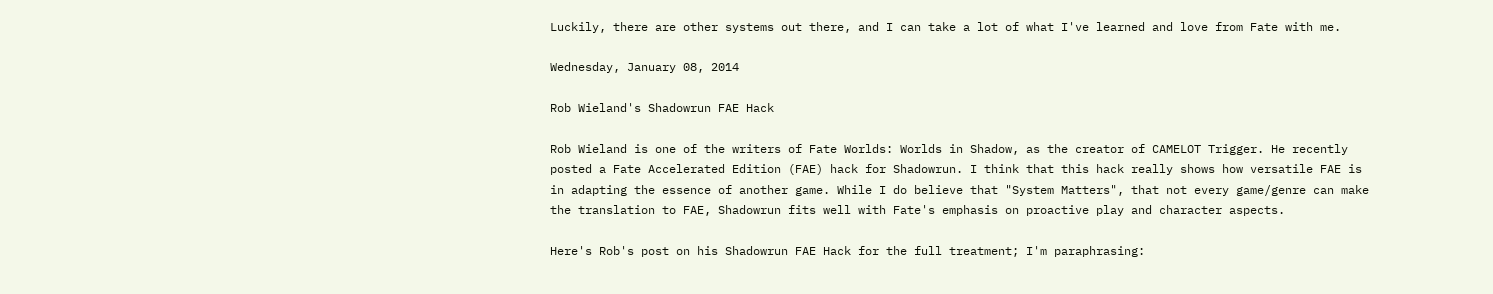Luckily, there are other systems out there, and I can take a lot of what I've learned and love from Fate with me.

Wednesday, January 08, 2014

Rob Wieland's Shadowrun FAE Hack

Rob Wieland is one of the writers of Fate Worlds: Worlds in Shadow, as the creator of CAMELOT Trigger. He recently posted a Fate Accelerated Edition (FAE) hack for Shadowrun. I think that this hack really shows how versatile FAE is in adapting the essence of another game. While I do believe that "System Matters", that not every game/genre can make the translation to FAE, Shadowrun fits well with Fate's emphasis on proactive play and character aspects.

Here's Rob's post on his Shadowrun FAE Hack for the full treatment; I'm paraphrasing: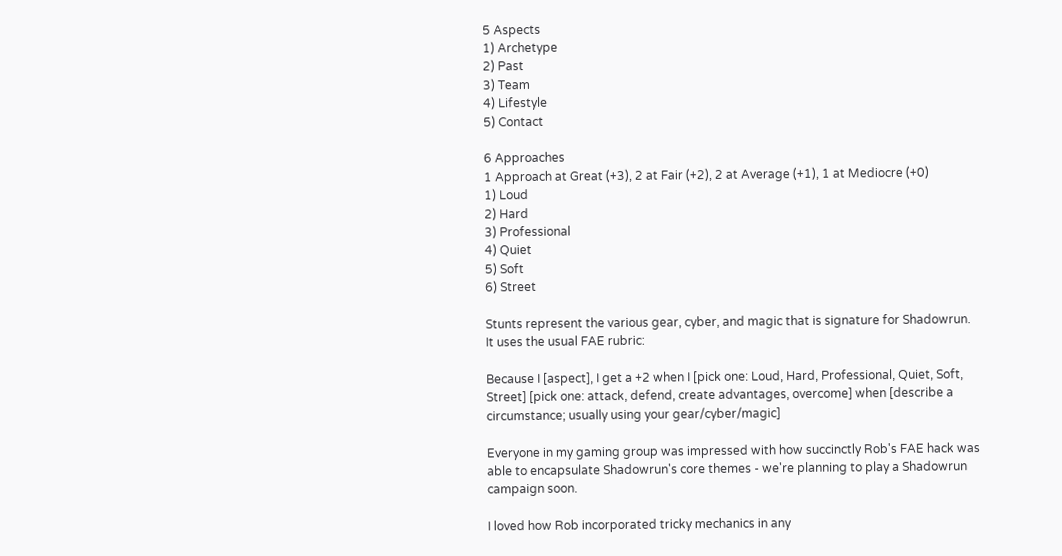5 Aspects
1) Archetype
2) Past
3) Team
4) Lifestyle
5) Contact

6 Approaches
1 Approach at Great (+3), 2 at Fair (+2), 2 at Average (+1), 1 at Mediocre (+0)
1) Loud
2) Hard
3) Professional
4) Quiet
5) Soft
6) Street

Stunts represent the various gear, cyber, and magic that is signature for Shadowrun.
It uses the usual FAE rubric:

Because I [aspect], I get a +2 when I [pick one: Loud, Hard, Professional, Quiet, Soft, Street] [pick one: attack, defend, create advantages, overcome] when [describe a circumstance; usually using your gear/cyber/magic]

Everyone in my gaming group was impressed with how succinctly Rob's FAE hack was able to encapsulate Shadowrun's core themes - we're planning to play a Shadowrun campaign soon.

I loved how Rob incorporated tricky mechanics in any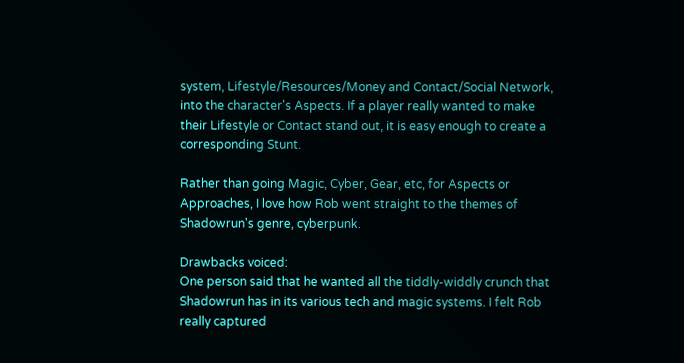system, Lifestyle/Resources/Money and Contact/Social Network, into the character's Aspects. If a player really wanted to make their Lifestyle or Contact stand out, it is easy enough to create a corresponding Stunt.

Rather than going Magic, Cyber, Gear, etc, for Aspects or Approaches, I love how Rob went straight to the themes of Shadowrun's genre, cyberpunk.

Drawbacks voiced:
One person said that he wanted all the tiddly-widdly crunch that Shadowrun has in its various tech and magic systems. I felt Rob really captured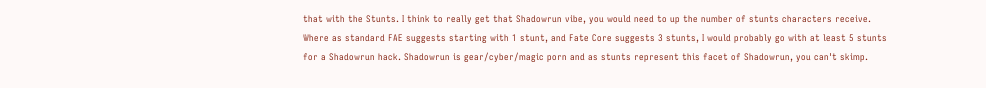that with the Stunts. I think to really get that Shadowrun vibe, you would need to up the number of stunts characters receive. Where as standard FAE suggests starting with 1 stunt, and Fate Core suggests 3 stunts, I would probably go with at least 5 stunts for a Shadowrun hack. Shadowrun is gear/cyber/magic porn and as stunts represent this facet of Shadowrun, you can't skimp.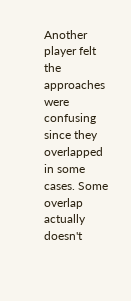Another player felt the approaches were confusing since they overlapped in some cases. Some overlap actually doesn't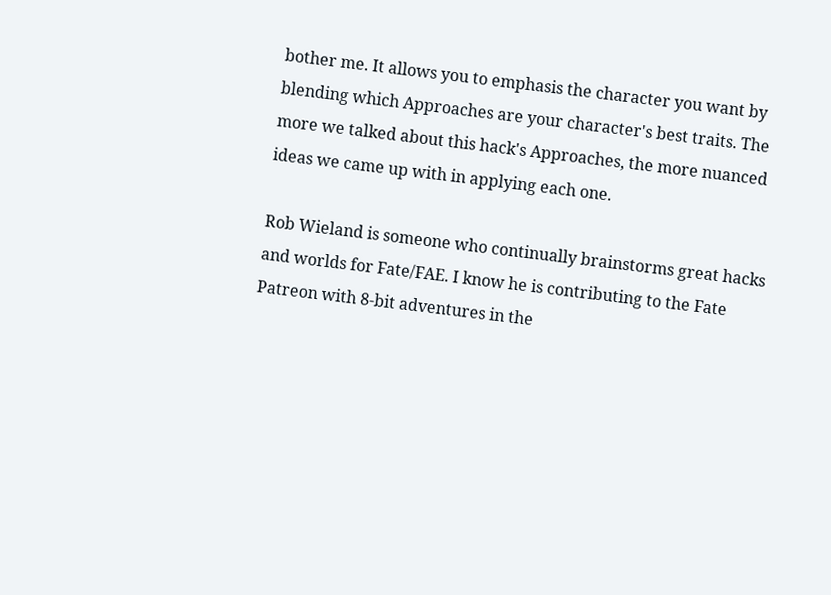bother me. It allows you to emphasis the character you want by blending which Approaches are your character's best traits. The more we talked about this hack's Approaches, the more nuanced ideas we came up with in applying each one.

Rob Wieland is someone who continually brainstorms great hacks and worlds for Fate/FAE. I know he is contributing to the Fate Patreon with 8-bit adventures in the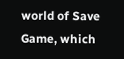world of Save Game, which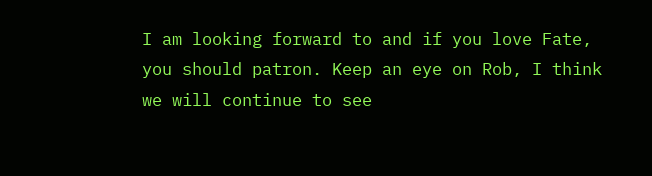I am looking forward to and if you love Fate, you should patron. Keep an eye on Rob, I think we will continue to see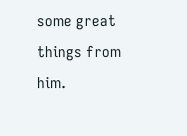some great things from him.